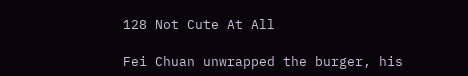128 Not Cute At All

Fei Chuan unwrapped the burger, his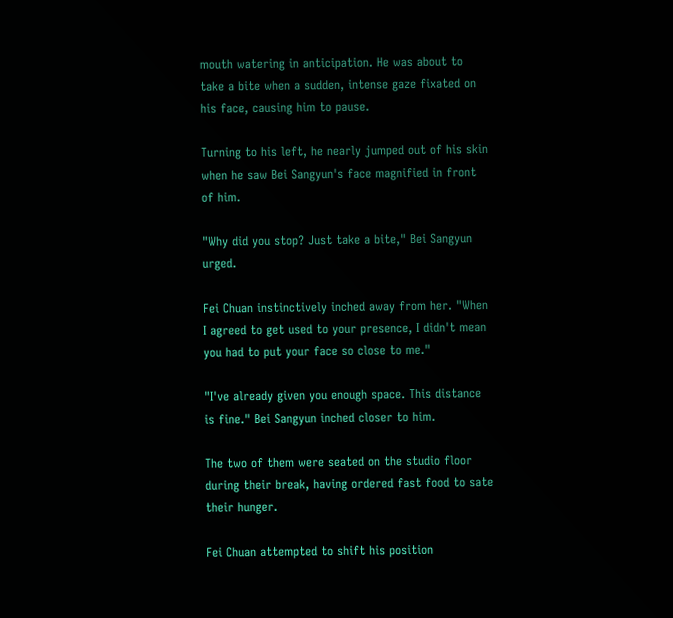mouth watering in anticipation. He was about to take a bite when a sudden, intense gaze fixated on his face, causing him to pause.

Turning to his left, he nearly jumped out of his skin when he saw Bei Sangyun's face magnified in front of him.

"Why did you stop? Just take a bite," Bei Sangyun urged.

Fei Chuan instinctively inched away from her. "When I agreed to get used to your presence, I didn't mean you had to put your face so close to me."

"I've already given you enough space. This distance is fine." Bei Sangyun inched closer to him.

The two of them were seated on the studio floor during their break, having ordered fast food to sate their hunger.

Fei Chuan attempted to shift his position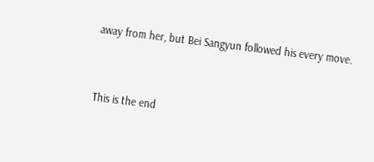away from her, but Bei Sangyun followed his every move.


This is the end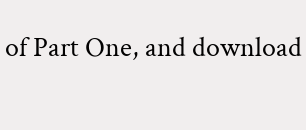of Part One, and download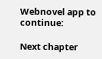Webnovel app to continue:

Next chapter